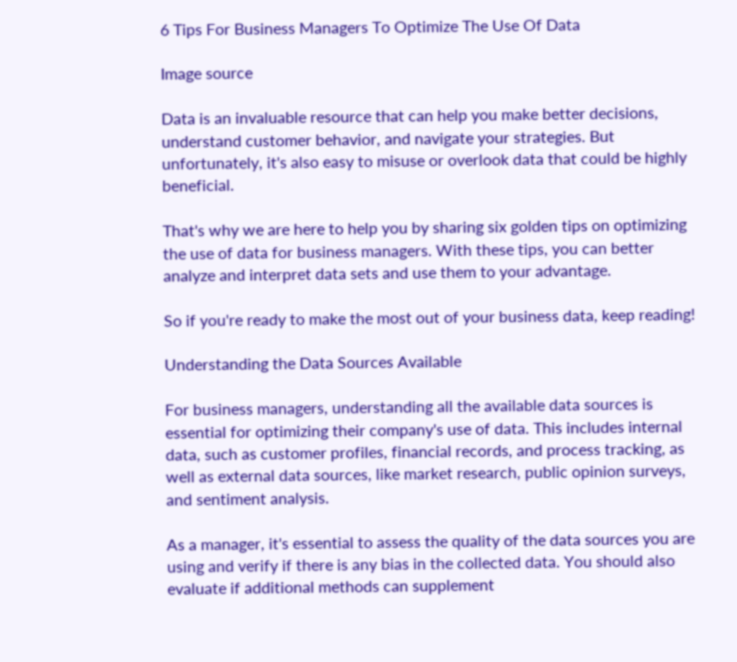6 Tips For Business Managers To Optimize The Use Of Data

Image source

Data is an invaluable resource that can help you make better decisions, understand customer behavior, and navigate your strategies. But unfortunately, it's also easy to misuse or overlook data that could be highly beneficial.

That's why we are here to help you by sharing six golden tips on optimizing the use of data for business managers. With these tips, you can better analyze and interpret data sets and use them to your advantage.

So if you're ready to make the most out of your business data, keep reading!

Understanding the Data Sources Available

For business managers, understanding all the available data sources is essential for optimizing their company's use of data. This includes internal data, such as customer profiles, financial records, and process tracking, as well as external data sources, like market research, public opinion surveys, and sentiment analysis.

As a manager, it's essential to assess the quality of the data sources you are using and verify if there is any bias in the collected data. You should also evaluate if additional methods can supplement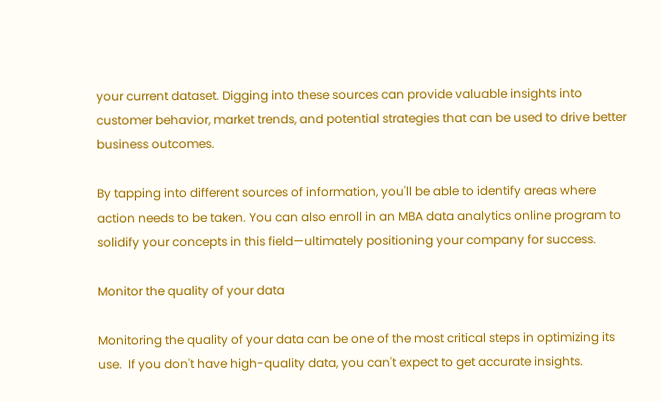your current dataset. Digging into these sources can provide valuable insights into customer behavior, market trends, and potential strategies that can be used to drive better business outcomes.

By tapping into different sources of information, you'll be able to identify areas where action needs to be taken. You can also enroll in an MBA data analytics online program to solidify your concepts in this field—ultimately positioning your company for success.

Monitor the quality of your data

Monitoring the quality of your data can be one of the most critical steps in optimizing its use.  If you don't have high-quality data, you can't expect to get accurate insights.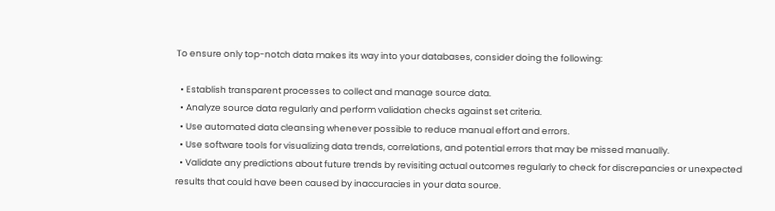To ensure only top-notch data makes its way into your databases, consider doing the following:

  • Establish transparent processes to collect and manage source data.
  • Analyze source data regularly and perform validation checks against set criteria.
  • Use automated data cleansing whenever possible to reduce manual effort and errors.
  • Use software tools for visualizing data trends, correlations, and potential errors that may be missed manually.
  • Validate any predictions about future trends by revisiting actual outcomes regularly to check for discrepancies or unexpected results that could have been caused by inaccuracies in your data source.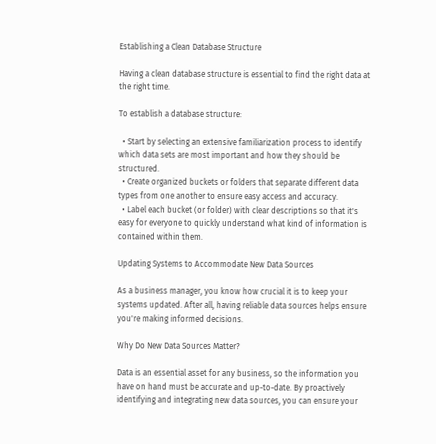Establishing a Clean Database Structure

Having a clean database structure is essential to find the right data at the right time.

To establish a database structure:

  • Start by selecting an extensive familiarization process to identify which data sets are most important and how they should be structured.
  • Create organized buckets or folders that separate different data types from one another to ensure easy access and accuracy.
  • Label each bucket (or folder) with clear descriptions so that it's easy for everyone to quickly understand what kind of information is contained within them.

Updating Systems to Accommodate New Data Sources

As a business manager, you know how crucial it is to keep your systems updated. After all, having reliable data sources helps ensure you're making informed decisions.

Why Do New Data Sources Matter?

Data is an essential asset for any business, so the information you have on hand must be accurate and up-to-date. By proactively identifying and integrating new data sources, you can ensure your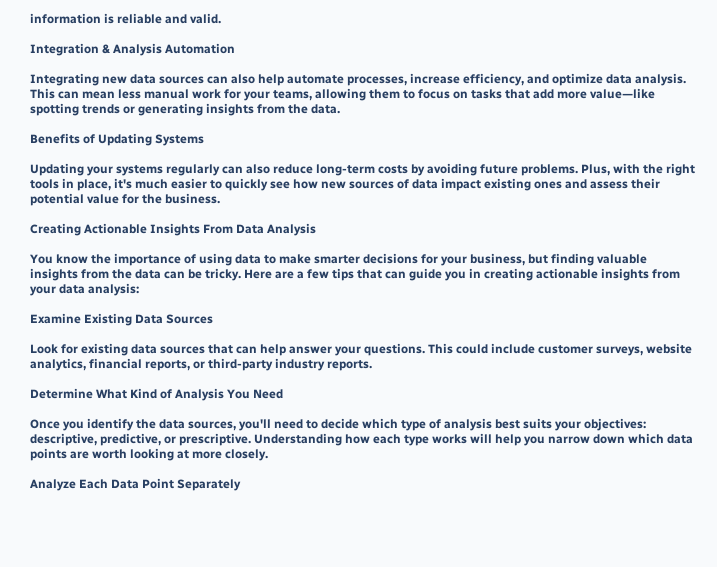information is reliable and valid.

Integration & Analysis Automation

Integrating new data sources can also help automate processes, increase efficiency, and optimize data analysis. This can mean less manual work for your teams, allowing them to focus on tasks that add more value—like spotting trends or generating insights from the data.

Benefits of Updating Systems

Updating your systems regularly can also reduce long-term costs by avoiding future problems. Plus, with the right tools in place, it's much easier to quickly see how new sources of data impact existing ones and assess their potential value for the business.

Creating Actionable Insights From Data Analysis

You know the importance of using data to make smarter decisions for your business, but finding valuable insights from the data can be tricky. Here are a few tips that can guide you in creating actionable insights from your data analysis:

Examine Existing Data Sources

Look for existing data sources that can help answer your questions. This could include customer surveys, website analytics, financial reports, or third-party industry reports.

Determine What Kind of Analysis You Need

Once you identify the data sources, you'll need to decide which type of analysis best suits your objectives: descriptive, predictive, or prescriptive. Understanding how each type works will help you narrow down which data points are worth looking at more closely.

Analyze Each Data Point Separately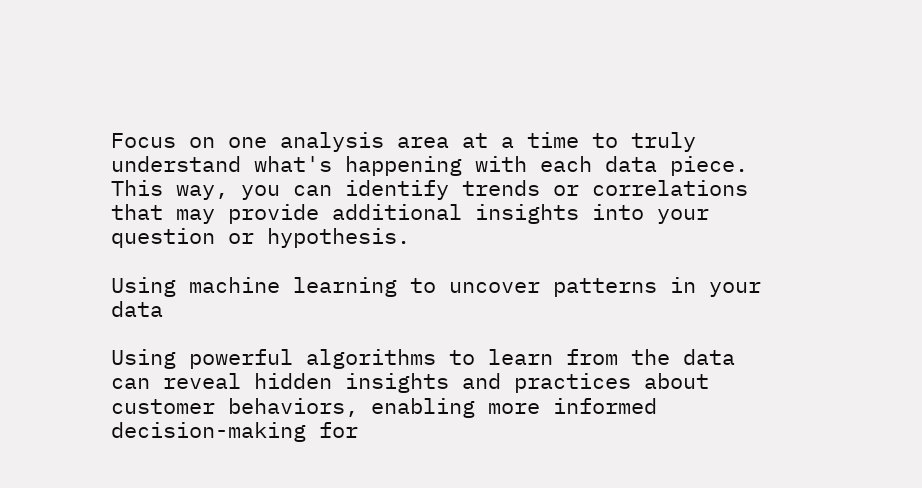Focus on one analysis area at a time to truly understand what's happening with each data piece. This way, you can identify trends or correlations that may provide additional insights into your question or hypothesis.

Using machine learning to uncover patterns in your data

Using powerful algorithms to learn from the data can reveal hidden insights and practices about customer behaviors, enabling more informed decision-making for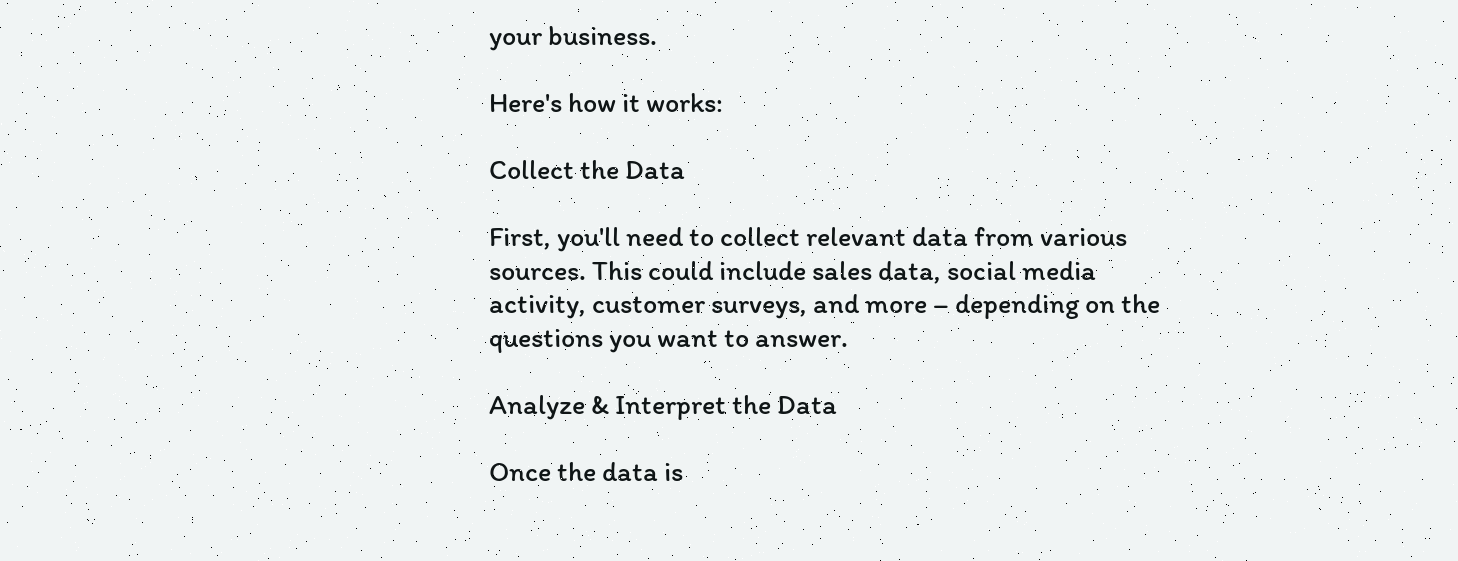your business.

Here's how it works:

Collect the Data

First, you'll need to collect relevant data from various sources. This could include sales data, social media activity, customer surveys, and more – depending on the questions you want to answer.

Analyze & Interpret the Data

Once the data is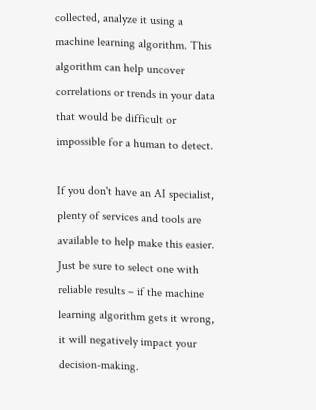collected, analyze it using a machine learning algorithm. This algorithm can help uncover correlations or trends in your data that would be difficult or impossible for a human to detect.

If you don't have an AI specialist, plenty of services and tools are available to help make this easier. Just be sure to select one with reliable results – if the machine learning algorithm gets it wrong, it will negatively impact your decision-making.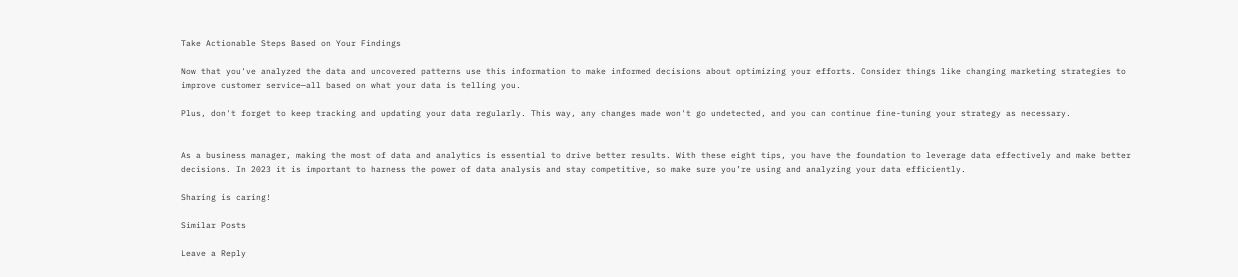Take Actionable Steps Based on Your Findings

Now that you've analyzed the data and uncovered patterns use this information to make informed decisions about optimizing your efforts. Consider things like changing marketing strategies to improve customer service—all based on what your data is telling you.

Plus, don't forget to keep tracking and updating your data regularly. This way, any changes made won't go undetected, and you can continue fine-tuning your strategy as necessary.


As a business manager, making the most of data and analytics is essential to drive better results. With these eight tips, you have the foundation to leverage data effectively and make better decisions. In 2023 it is important to harness the power of data analysis and stay competitive, so make sure you’re using and analyzing your data efficiently.

Sharing is caring!

Similar Posts

Leave a Reply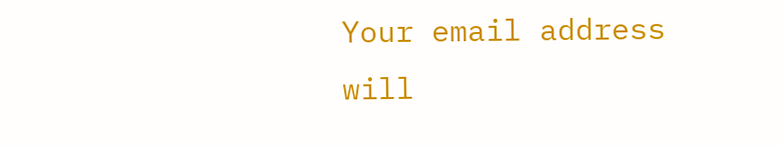Your email address will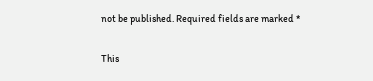not be published. Required fields are marked *

This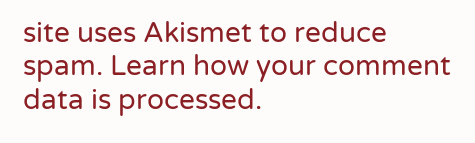site uses Akismet to reduce spam. Learn how your comment data is processed.